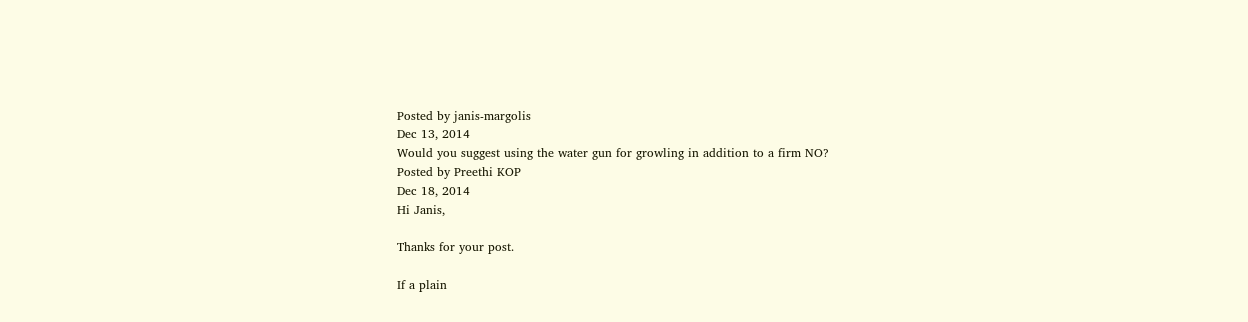Posted by janis-margolis
Dec 13, 2014
Would you suggest using the water gun for growling in addition to a firm NO?
Posted by Preethi KOP
Dec 18, 2014
Hi Janis,

Thanks for your post.

If a plain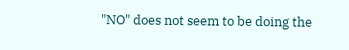"NO" does not seem to be doing the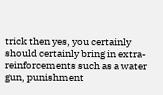trick then yes, you certainly should certainly bring in extra-reinforcements such as a water gun, punishment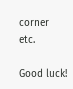corner etc.

Good luck!